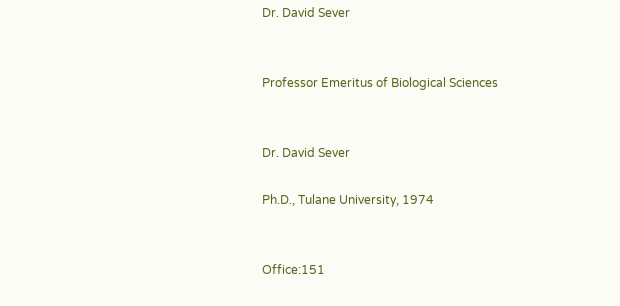Dr. David Sever


Professor Emeritus of Biological Sciences


Dr. David Sever

Ph.D., Tulane University, 1974


Office:151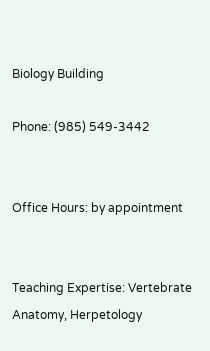Biology Building

Phone: (985) 549-3442


Office Hours: by appointment


Teaching Expertise: Vertebrate Anatomy, Herpetology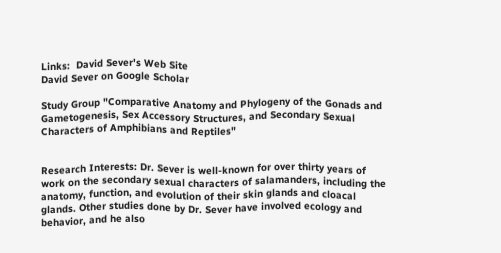Links:  David Sever's Web Site
David Sever on Google Scholar

Study Group "Comparative Anatomy and Phylogeny of the Gonads and Gametogenesis, Sex Accessory Structures, and Secondary Sexual Characters of Amphibians and Reptiles"


Research Interests: Dr. Sever is well-known for over thirty years of work on the secondary sexual characters of salamanders, including the anatomy, function, and evolution of their skin glands and cloacal glands. Other studies done by Dr. Sever have involved ecology and behavior, and he also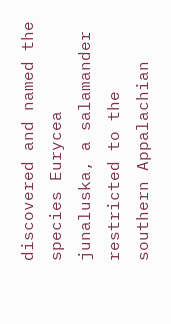discovered and named the species Eurycea junaluska, a salamander restricted to the southern Appalachian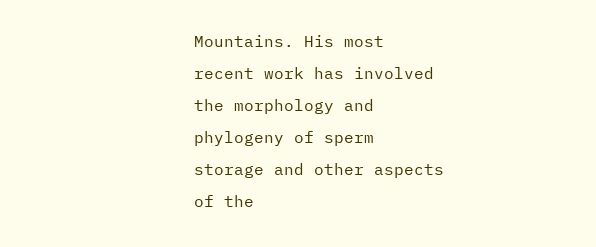Mountains. His most recent work has involved the morphology and phylogeny of sperm storage and other aspects of the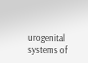urogenital systems of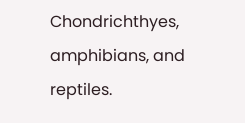Chondrichthyes, amphibians, and reptiles.